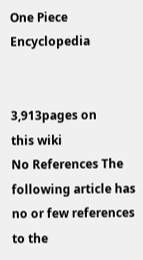One Piece Encyclopedia


3,913pages on
this wiki
No References The following article has no or few references to the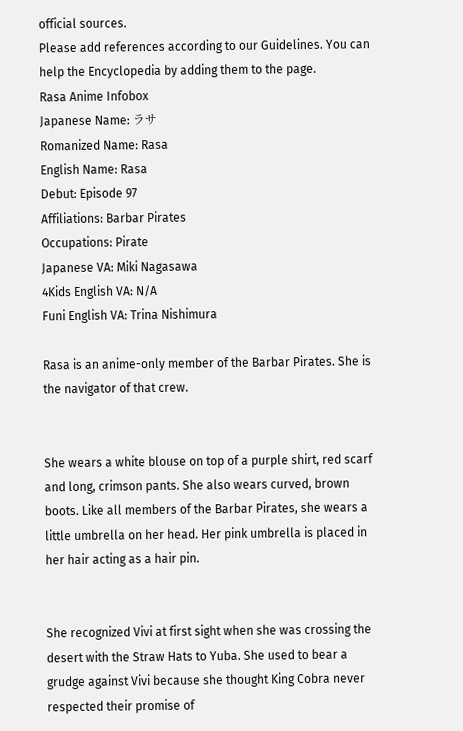official sources.
Please add references according to our Guidelines. You can help the Encyclopedia by adding them to the page.
Rasa Anime Infobox
Japanese Name: ラサ
Romanized Name: Rasa
English Name: Rasa
Debut: Episode 97
Affiliations: Barbar Pirates
Occupations: Pirate
Japanese VA: Miki Nagasawa
4Kids English VA: N/A
Funi English VA: Trina Nishimura

Rasa is an anime-only member of the Barbar Pirates. She is the navigator of that crew.


She wears a white blouse on top of a purple shirt, red scarf and long, crimson pants. She also wears curved, brown boots. Like all members of the Barbar Pirates, she wears a little umbrella on her head. Her pink umbrella is placed in her hair acting as a hair pin.


She recognized Vivi at first sight when she was crossing the desert with the Straw Hats to Yuba. She used to bear a grudge against Vivi because she thought King Cobra never respected their promise of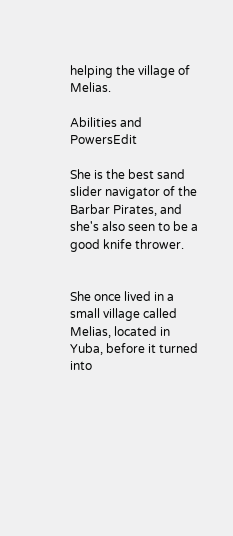helping the village of Melias.

Abilities and PowersEdit

She is the best sand slider navigator of the Barbar Pirates, and she's also seen to be a good knife thrower.


She once lived in a small village called Melias, located in Yuba, before it turned into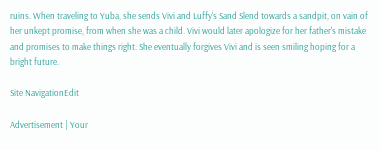ruins. When traveling to Yuba, she sends Vivi and Luffy's Sand Slend towards a sandpit, on vain of her unkept promise, from when she was a child. Vivi would later apologize for her father's mistake and promises to make things right. She eventually forgives Vivi and is seen smiling hoping for a bright future.

Site NavigationEdit

Advertisement | Your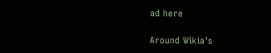ad here

Around Wikia's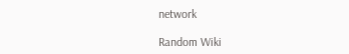network

Random Wiki